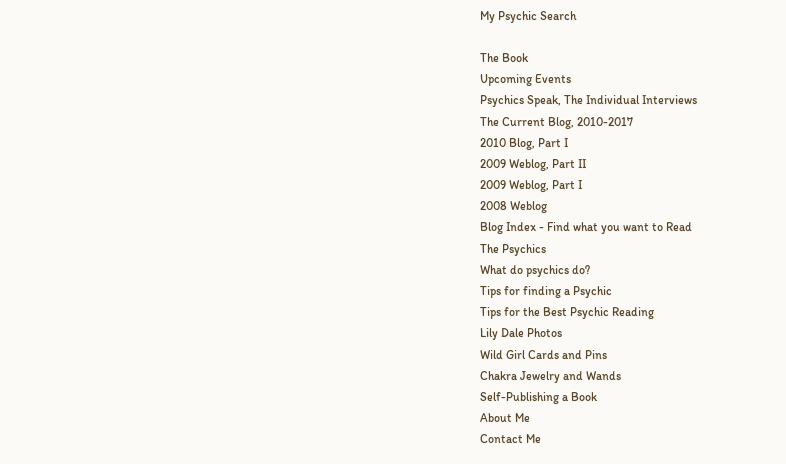My Psychic Search

The Book
Upcoming Events
Psychics Speak, The Individual Interviews
The Current Blog, 2010-2017
2010 Blog, Part I
2009 Weblog, Part II
2009 Weblog, Part I
2008 Weblog
Blog Index - Find what you want to Read
The Psychics
What do psychics do?
Tips for finding a Psychic
Tips for the Best Psychic Reading
Lily Dale Photos
Wild Girl Cards and Pins
Chakra Jewelry and Wands
Self-Publishing a Book
About Me
Contact Me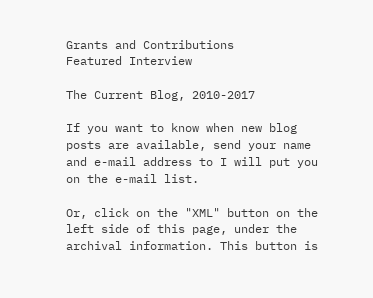Grants and Contributions
Featured Interview

The Current Blog, 2010-2017

If you want to know when new blog posts are available, send your name and e-mail address to I will put you on the e-mail list.

Or, click on the "XML" button on the left side of this page, under the archival information. This button is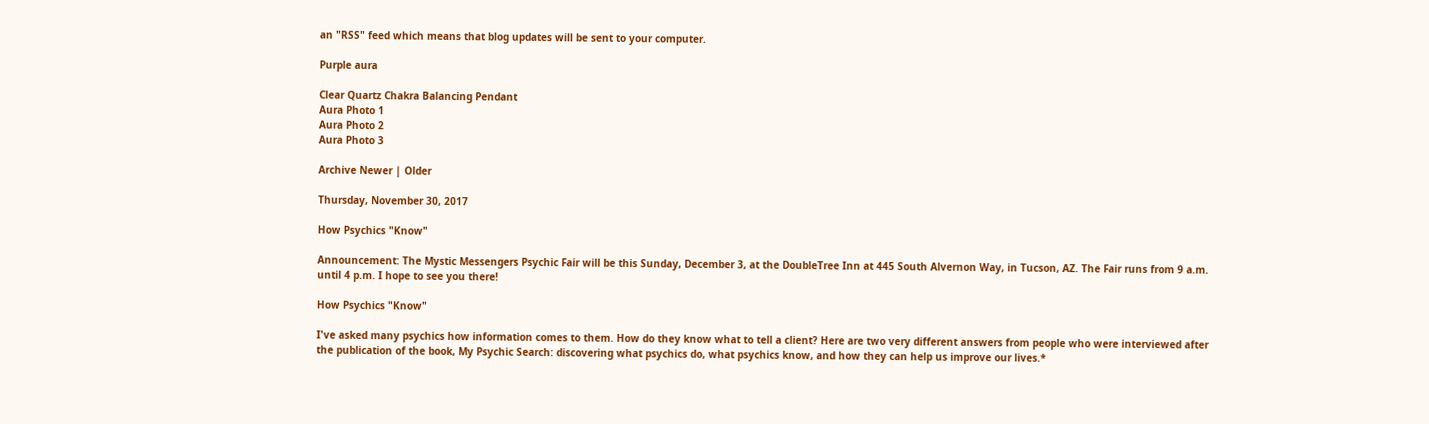an "RSS" feed which means that blog updates will be sent to your computer.

Purple aura

Clear Quartz Chakra Balancing Pendant
Aura Photo 1
Aura Photo 2
Aura Photo 3

Archive Newer | Older

Thursday, November 30, 2017

How Psychics "Know"

Announcement: The Mystic Messengers Psychic Fair will be this Sunday, December 3, at the DoubleTree Inn at 445 South Alvernon Way, in Tucson, AZ. The Fair runs from 9 a.m. until 4 p.m. I hope to see you there!

How Psychics "Know"

I've asked many psychics how information comes to them. How do they know what to tell a client? Here are two very different answers from people who were interviewed after the publication of the book, My Psychic Search: discovering what psychics do, what psychics know, and how they can help us improve our lives.*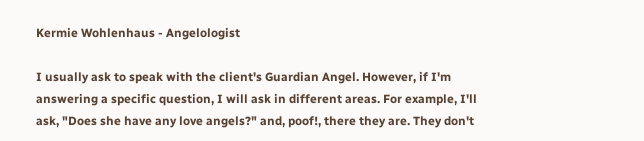Kermie Wohlenhaus - Angelologist

I usually ask to speak with the client's Guardian Angel. However, if I'm answering a specific question, I will ask in different areas. For example, I'll ask, "Does she have any love angels?" and, poof!, there they are. They don't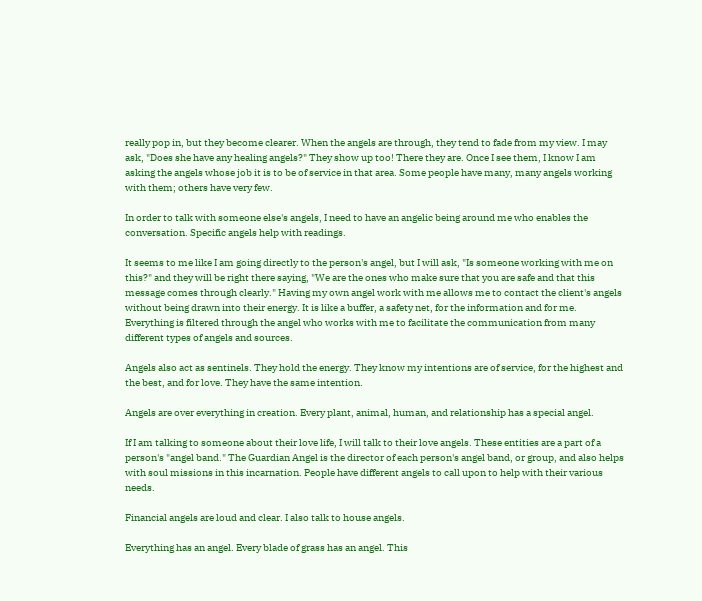really pop in, but they become clearer. When the angels are through, they tend to fade from my view. I may ask, "Does she have any healing angels?" They show up too! There they are. Once I see them, I know I am asking the angels whose job it is to be of service in that area. Some people have many, many angels working with them; others have very few.

In order to talk with someone else's angels, I need to have an angelic being around me who enables the conversation. Specific angels help with readings.

It seems to me like I am going directly to the person's angel, but I will ask, "Is someone working with me on this?" and they will be right there saying, "We are the ones who make sure that you are safe and that this message comes through clearly." Having my own angel work with me allows me to contact the client's angels without being drawn into their energy. It is like a buffer, a safety net, for the information and for me. Everything is filtered through the angel who works with me to facilitate the communication from many different types of angels and sources.

Angels also act as sentinels. They hold the energy. They know my intentions are of service, for the highest and the best, and for love. They have the same intention.

Angels are over everything in creation. Every plant, animal, human, and relationship has a special angel.

If I am talking to someone about their love life, I will talk to their love angels. These entities are a part of a person's "angel band." The Guardian Angel is the director of each person's angel band, or group, and also helps with soul missions in this incarnation. People have different angels to call upon to help with their various needs.

Financial angels are loud and clear. I also talk to house angels.

Everything has an angel. Every blade of grass has an angel. This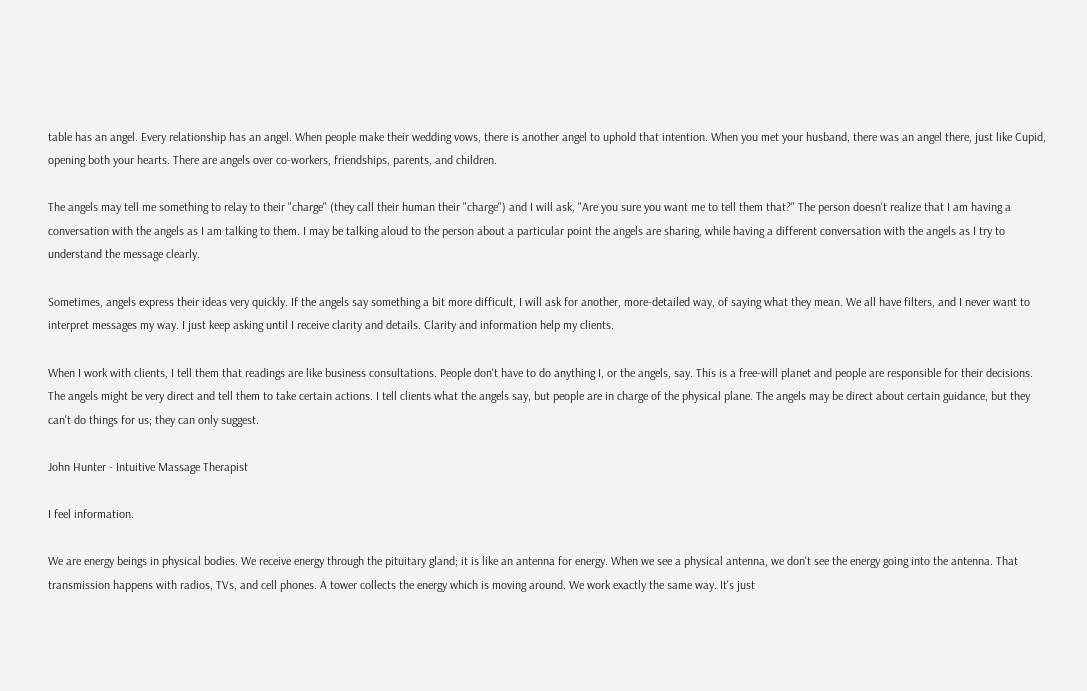table has an angel. Every relationship has an angel. When people make their wedding vows, there is another angel to uphold that intention. When you met your husband, there was an angel there, just like Cupid, opening both your hearts. There are angels over co-workers, friendships, parents, and children.

The angels may tell me something to relay to their "charge" (they call their human their "charge") and I will ask, "Are you sure you want me to tell them that?" The person doesn't realize that I am having a conversation with the angels as I am talking to them. I may be talking aloud to the person about a particular point the angels are sharing, while having a different conversation with the angels as I try to understand the message clearly.

Sometimes, angels express their ideas very quickly. If the angels say something a bit more difficult, I will ask for another, more-detailed way, of saying what they mean. We all have filters, and I never want to interpret messages my way. I just keep asking until I receive clarity and details. Clarity and information help my clients.

When I work with clients, I tell them that readings are like business consultations. People don't have to do anything I, or the angels, say. This is a free-will planet and people are responsible for their decisions. The angels might be very direct and tell them to take certain actions. I tell clients what the angels say, but people are in charge of the physical plane. The angels may be direct about certain guidance, but they can't do things for us; they can only suggest.

John Hunter - Intuitive Massage Therapist

I feel information.

We are energy beings in physical bodies. We receive energy through the pituitary gland; it is like an antenna for energy. When we see a physical antenna, we don't see the energy going into the antenna. That transmission happens with radios, TVs, and cell phones. A tower collects the energy which is moving around. We work exactly the same way. It's just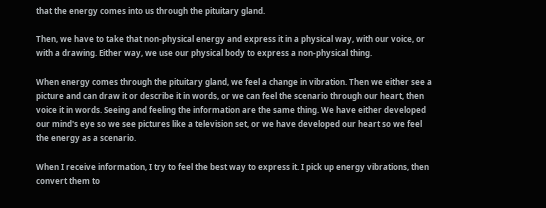that the energy comes into us through the pituitary gland.

Then, we have to take that non-physical energy and express it in a physical way, with our voice, or with a drawing. Either way, we use our physical body to express a non-physical thing.

When energy comes through the pituitary gland, we feel a change in vibration. Then we either see a picture and can draw it or describe it in words, or we can feel the scenario through our heart, then voice it in words. Seeing and feeling the information are the same thing. We have either developed our mind's eye so we see pictures like a television set, or we have developed our heart so we feel the energy as a scenario.

When I receive information, I try to feel the best way to express it. I pick up energy vibrations, then convert them to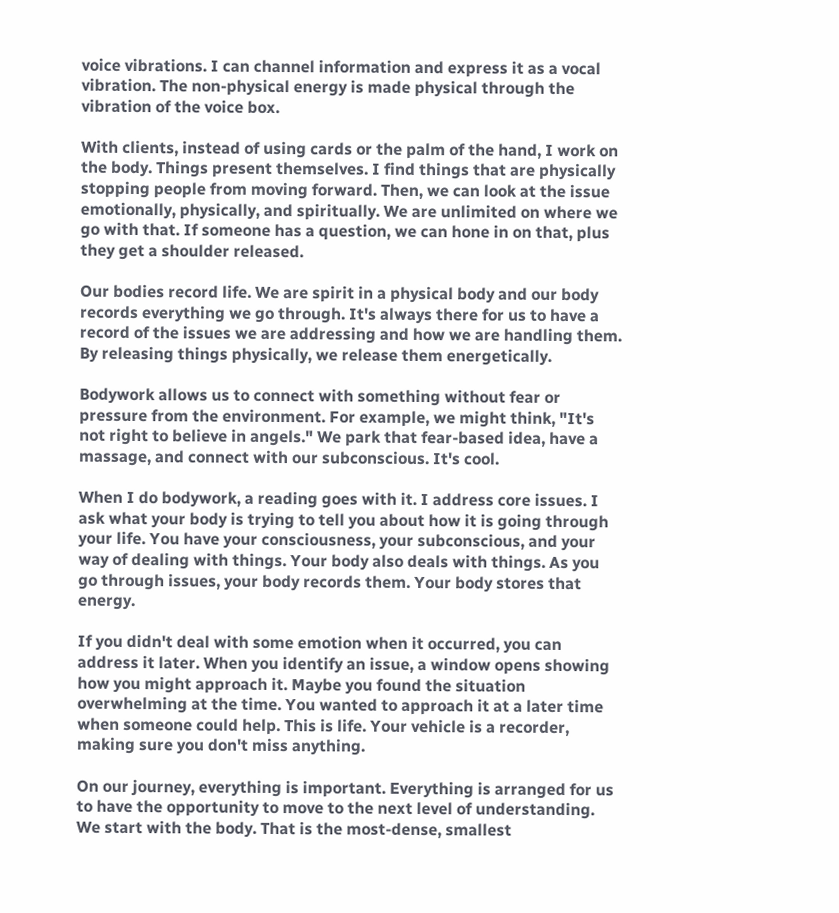voice vibrations. I can channel information and express it as a vocal vibration. The non-physical energy is made physical through the vibration of the voice box.

With clients, instead of using cards or the palm of the hand, I work on the body. Things present themselves. I find things that are physically stopping people from moving forward. Then, we can look at the issue emotionally, physically, and spiritually. We are unlimited on where we go with that. If someone has a question, we can hone in on that, plus they get a shoulder released.

Our bodies record life. We are spirit in a physical body and our body records everything we go through. It's always there for us to have a record of the issues we are addressing and how we are handling them. By releasing things physically, we release them energetically.

Bodywork allows us to connect with something without fear or pressure from the environment. For example, we might think, "It's not right to believe in angels." We park that fear-based idea, have a massage, and connect with our subconscious. It's cool.

When I do bodywork, a reading goes with it. I address core issues. I ask what your body is trying to tell you about how it is going through your life. You have your consciousness, your subconscious, and your way of dealing with things. Your body also deals with things. As you go through issues, your body records them. Your body stores that energy.

If you didn't deal with some emotion when it occurred, you can address it later. When you identify an issue, a window opens showing how you might approach it. Maybe you found the situation overwhelming at the time. You wanted to approach it at a later time when someone could help. This is life. Your vehicle is a recorder, making sure you don't miss anything.

On our journey, everything is important. Everything is arranged for us to have the opportunity to move to the next level of understanding. We start with the body. That is the most-dense, smallest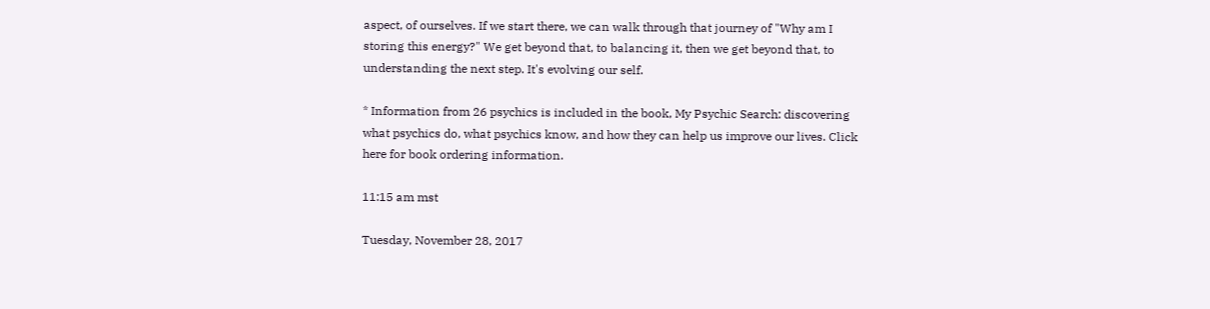aspect, of ourselves. If we start there, we can walk through that journey of "Why am I storing this energy?" We get beyond that, to balancing it, then we get beyond that, to understanding the next step. It's evolving our self.

* Information from 26 psychics is included in the book, My Psychic Search: discovering what psychics do, what psychics know, and how they can help us improve our lives. Click here for book ordering information.

11:15 am mst

Tuesday, November 28, 2017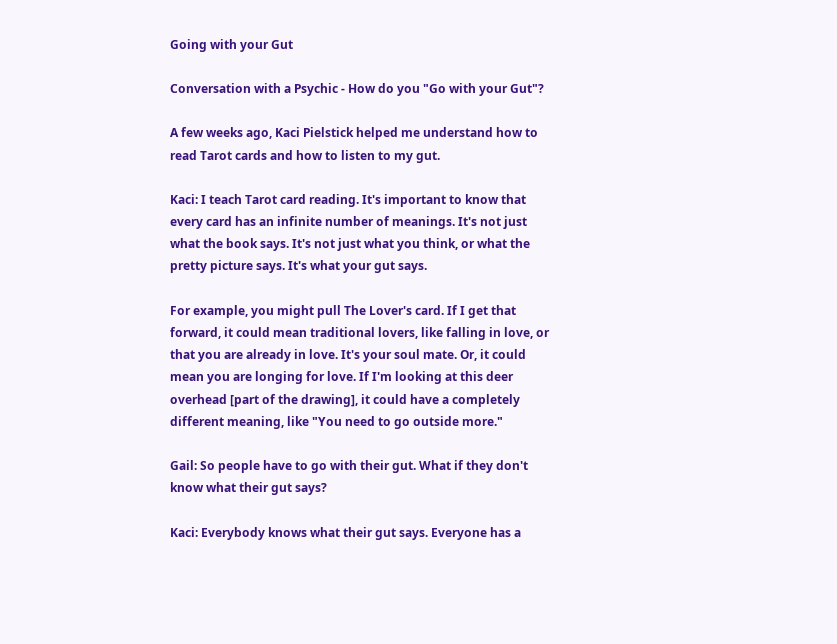Going with your Gut

Conversation with a Psychic - How do you "Go with your Gut"?

A few weeks ago, Kaci Pielstick helped me understand how to read Tarot cards and how to listen to my gut.

Kaci: I teach Tarot card reading. It's important to know that every card has an infinite number of meanings. It's not just what the book says. It's not just what you think, or what the pretty picture says. It's what your gut says.

For example, you might pull The Lover's card. If I get that forward, it could mean traditional lovers, like falling in love, or that you are already in love. It's your soul mate. Or, it could mean you are longing for love. If I'm looking at this deer overhead [part of the drawing], it could have a completely different meaning, like "You need to go outside more."

Gail: So people have to go with their gut. What if they don't know what their gut says?

Kaci: Everybody knows what their gut says. Everyone has a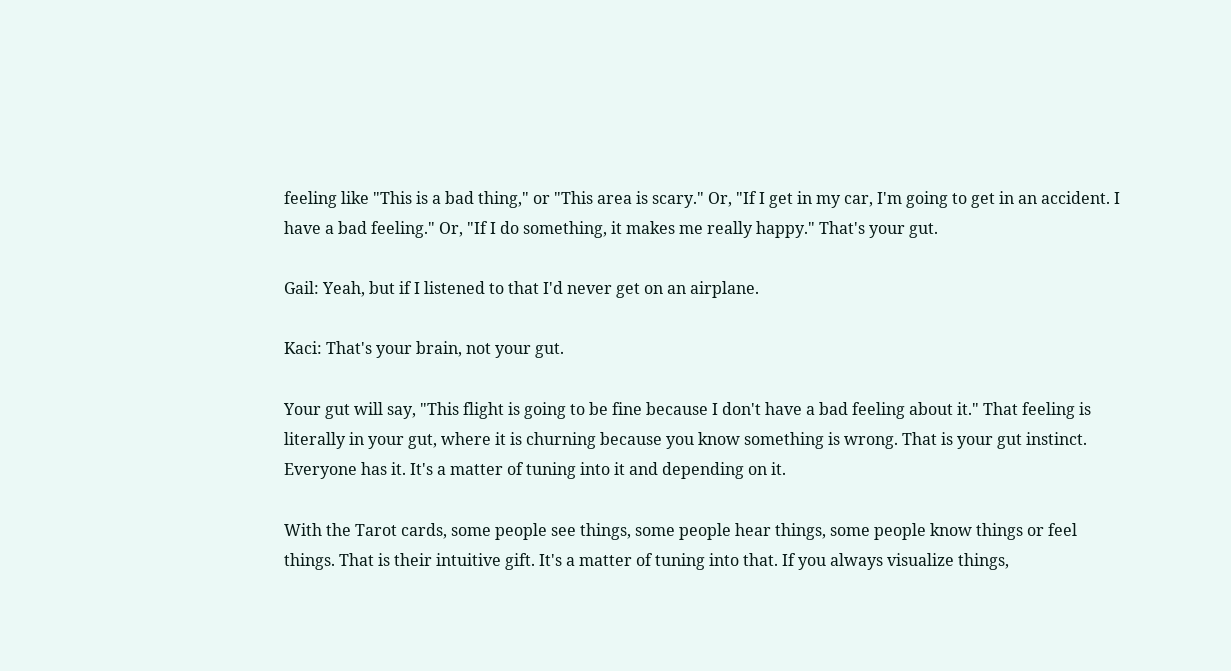feeling like "This is a bad thing," or "This area is scary." Or, "If I get in my car, I'm going to get in an accident. I have a bad feeling." Or, "If I do something, it makes me really happy." That's your gut.

Gail: Yeah, but if I listened to that I'd never get on an airplane.

Kaci: That's your brain, not your gut.

Your gut will say, "This flight is going to be fine because I don't have a bad feeling about it." That feeling is literally in your gut, where it is churning because you know something is wrong. That is your gut instinct. Everyone has it. It's a matter of tuning into it and depending on it.

With the Tarot cards, some people see things, some people hear things, some people know things or feel things. That is their intuitive gift. It's a matter of tuning into that. If you always visualize things,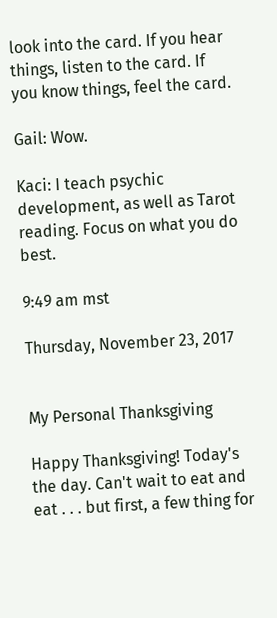look into the card. If you hear things, listen to the card. If you know things, feel the card.

Gail: Wow.

Kaci: I teach psychic development, as well as Tarot reading. Focus on what you do best.

9:49 am mst

Thursday, November 23, 2017


My Personal Thanksgiving

Happy Thanksgiving! Today's the day. Can't wait to eat and eat . . . but first, a few thing for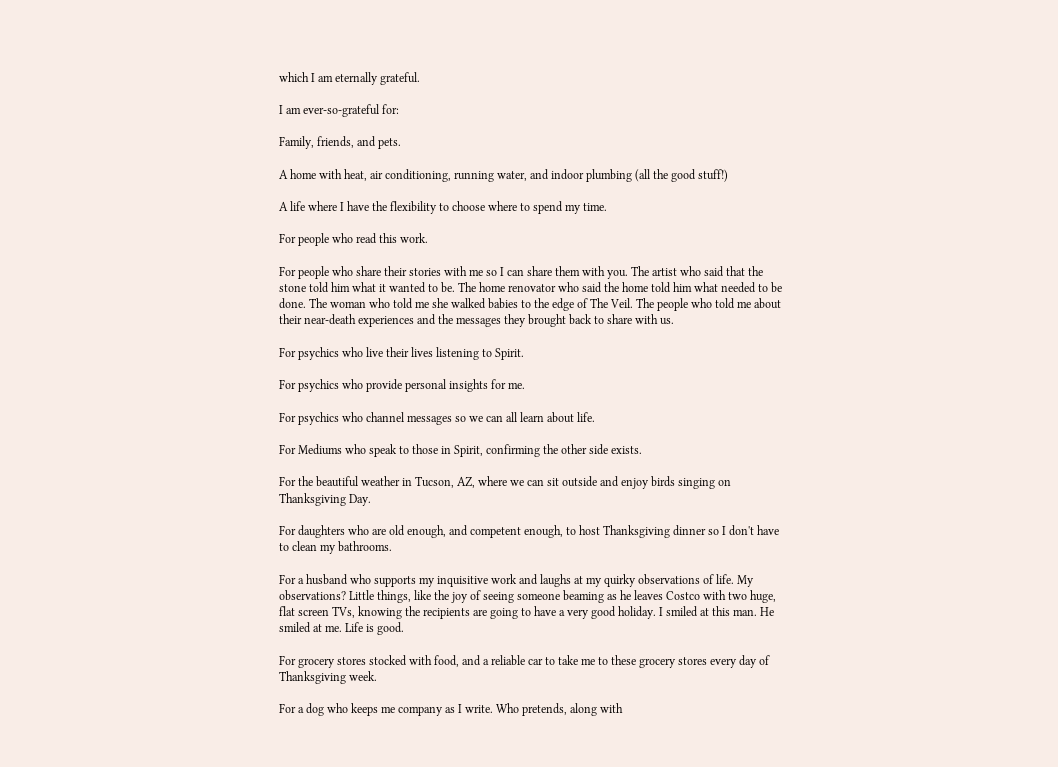which I am eternally grateful.

I am ever-so-grateful for:

Family, friends, and pets.

A home with heat, air conditioning, running water, and indoor plumbing (all the good stuff!)

A life where I have the flexibility to choose where to spend my time.

For people who read this work.

For people who share their stories with me so I can share them with you. The artist who said that the stone told him what it wanted to be. The home renovator who said the home told him what needed to be done. The woman who told me she walked babies to the edge of The Veil. The people who told me about their near-death experiences and the messages they brought back to share with us.

For psychics who live their lives listening to Spirit.

For psychics who provide personal insights for me.

For psychics who channel messages so we can all learn about life.

For Mediums who speak to those in Spirit, confirming the other side exists.

For the beautiful weather in Tucson, AZ, where we can sit outside and enjoy birds singing on Thanksgiving Day.

For daughters who are old enough, and competent enough, to host Thanksgiving dinner so I don't have to clean my bathrooms.

For a husband who supports my inquisitive work and laughs at my quirky observations of life. My observations? Little things, like the joy of seeing someone beaming as he leaves Costco with two huge, flat screen TVs, knowing the recipients are going to have a very good holiday. I smiled at this man. He smiled at me. Life is good.

For grocery stores stocked with food, and a reliable car to take me to these grocery stores every day of Thanksgiving week.

For a dog who keeps me company as I write. Who pretends, along with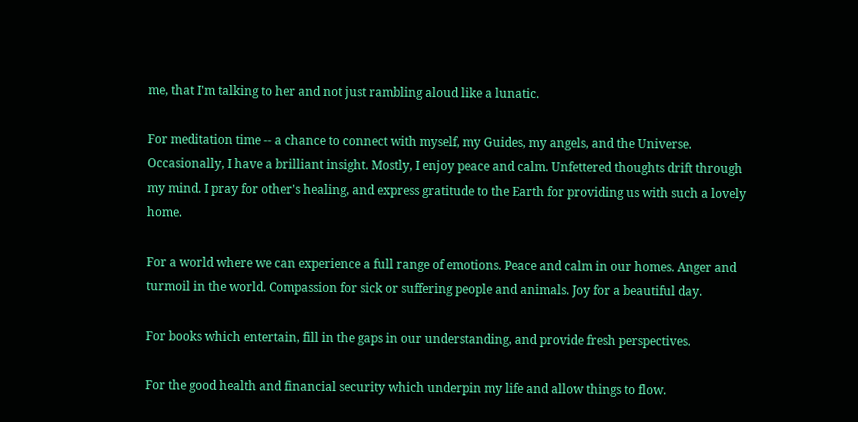me, that I'm talking to her and not just rambling aloud like a lunatic.

For meditation time -- a chance to connect with myself, my Guides, my angels, and the Universe. Occasionally, I have a brilliant insight. Mostly, I enjoy peace and calm. Unfettered thoughts drift through my mind. I pray for other's healing, and express gratitude to the Earth for providing us with such a lovely home.

For a world where we can experience a full range of emotions. Peace and calm in our homes. Anger and turmoil in the world. Compassion for sick or suffering people and animals. Joy for a beautiful day.

For books which entertain, fill in the gaps in our understanding, and provide fresh perspectives.

For the good health and financial security which underpin my life and allow things to flow.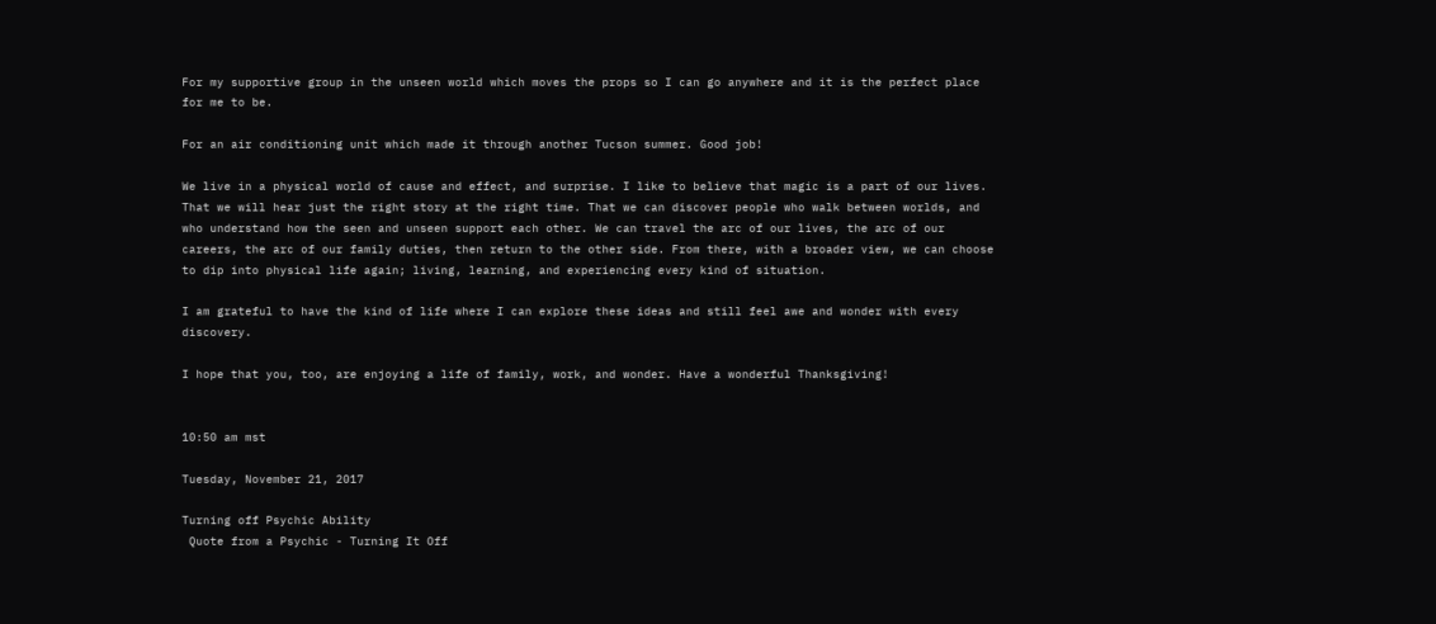For my supportive group in the unseen world which moves the props so I can go anywhere and it is the perfect place for me to be.

For an air conditioning unit which made it through another Tucson summer. Good job!

We live in a physical world of cause and effect, and surprise. I like to believe that magic is a part of our lives. That we will hear just the right story at the right time. That we can discover people who walk between worlds, and who understand how the seen and unseen support each other. We can travel the arc of our lives, the arc of our careers, the arc of our family duties, then return to the other side. From there, with a broader view, we can choose to dip into physical life again; living, learning, and experiencing every kind of situation.

I am grateful to have the kind of life where I can explore these ideas and still feel awe and wonder with every discovery.

I hope that you, too, are enjoying a life of family, work, and wonder. Have a wonderful Thanksgiving!


10:50 am mst

Tuesday, November 21, 2017

Turning off Psychic Ability
 Quote from a Psychic - Turning It Off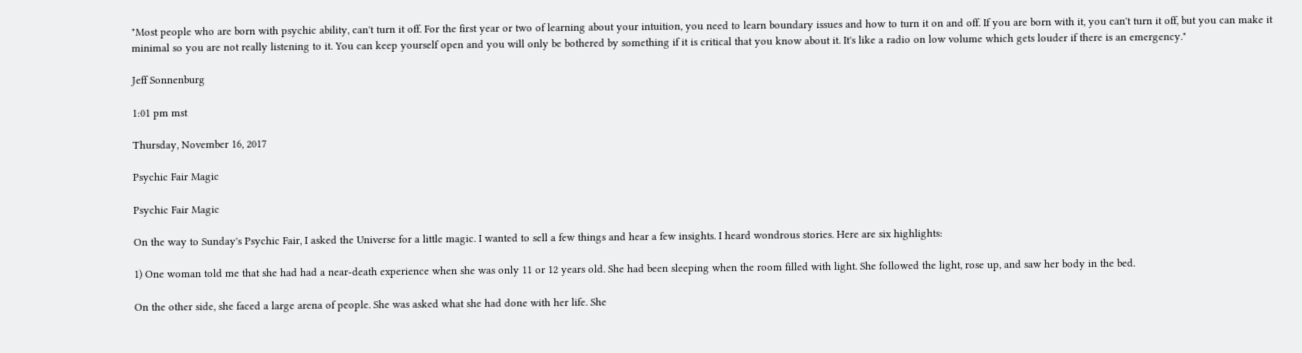"Most people who are born with psychic ability, can't turn it off. For the first year or two of learning about your intuition, you need to learn boundary issues and how to turn it on and off. If you are born with it, you can't turn it off, but you can make it minimal so you are not really listening to it. You can keep yourself open and you will only be bothered by something if it is critical that you know about it. It's like a radio on low volume which gets louder if there is an emergency."

Jeff Sonnenburg

1:01 pm mst

Thursday, November 16, 2017

Psychic Fair Magic

Psychic Fair Magic

On the way to Sunday's Psychic Fair, I asked the Universe for a little magic. I wanted to sell a few things and hear a few insights. I heard wondrous stories. Here are six highlights:

1) One woman told me that she had had a near-death experience when she was only 11 or 12 years old. She had been sleeping when the room filled with light. She followed the light, rose up, and saw her body in the bed.

On the other side, she faced a large arena of people. She was asked what she had done with her life. She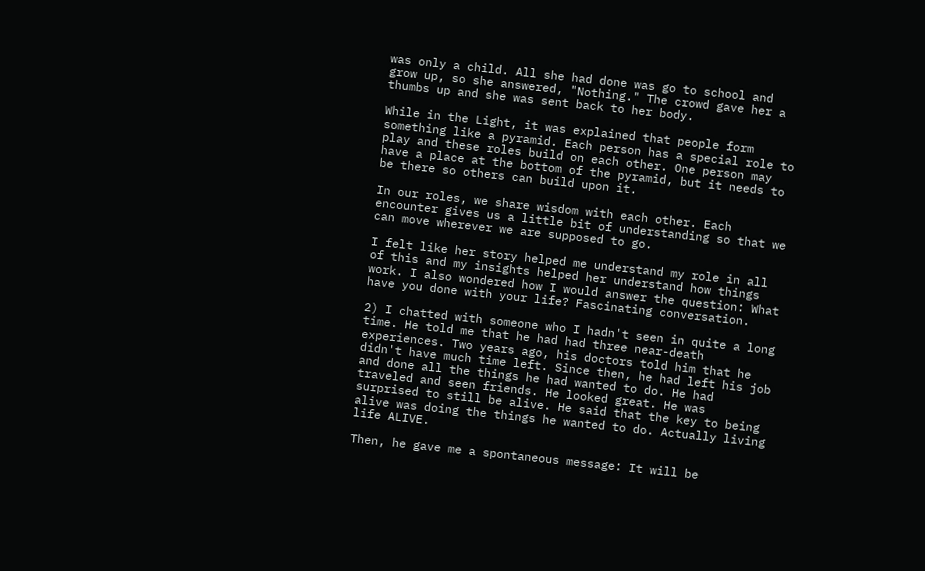was only a child. All she had done was go to school and grow up, so she answered, "Nothing." The crowd gave her a thumbs up and she was sent back to her body.

While in the Light, it was explained that people form something like a pyramid. Each person has a special role to play and these roles build on each other. One person may have a place at the bottom of the pyramid, but it needs to be there so others can build upon it.

In our roles, we share wisdom with each other. Each encounter gives us a little bit of understanding so that we can move wherever we are supposed to go.

I felt like her story helped me understand my role in all of this and my insights helped her understand how things work. I also wondered how I would answer the question: What have you done with your life? Fascinating conversation.

2) I chatted with someone who I hadn't seen in quite a long time. He told me that he had had three near-death experiences. Two years ago, his doctors told him that he didn't have much time left. Since then, he had left his job and done all the things he had wanted to do. He had traveled and seen friends. He looked great. He was surprised to still be alive. He said that the key to being alive was doing the things he wanted to do. Actually living life ALIVE.

Then, he gave me a spontaneous message: It will be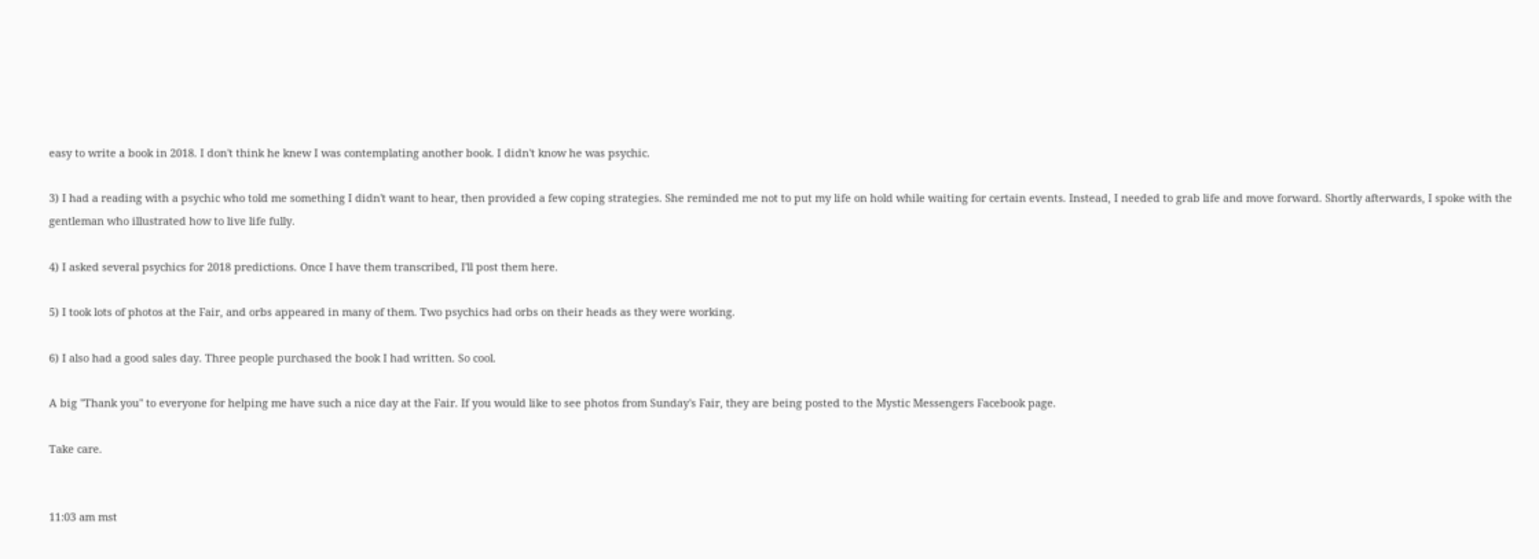easy to write a book in 2018. I don't think he knew I was contemplating another book. I didn't know he was psychic.

3) I had a reading with a psychic who told me something I didn't want to hear, then provided a few coping strategies. She reminded me not to put my life on hold while waiting for certain events. Instead, I needed to grab life and move forward. Shortly afterwards, I spoke with the gentleman who illustrated how to live life fully.

4) I asked several psychics for 2018 predictions. Once I have them transcribed, I'll post them here.

5) I took lots of photos at the Fair, and orbs appeared in many of them. Two psychics had orbs on their heads as they were working.

6) I also had a good sales day. Three people purchased the book I had written. So cool.

A big "Thank you" to everyone for helping me have such a nice day at the Fair. If you would like to see photos from Sunday's Fair, they are being posted to the Mystic Messengers Facebook page.

Take care.


11:03 am mst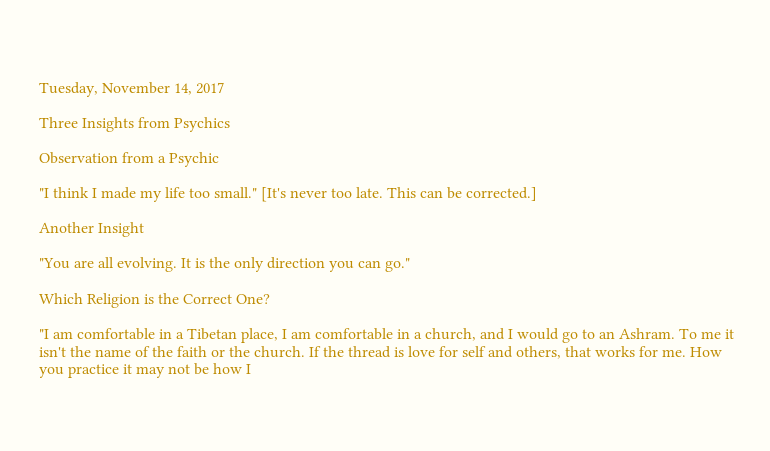Tuesday, November 14, 2017

Three Insights from Psychics

Observation from a Psychic

"I think I made my life too small." [It's never too late. This can be corrected.]

Another Insight

"You are all evolving. It is the only direction you can go."

Which Religion is the Correct One?

"I am comfortable in a Tibetan place, I am comfortable in a church, and I would go to an Ashram. To me it isn't the name of the faith or the church. If the thread is love for self and others, that works for me. How you practice it may not be how I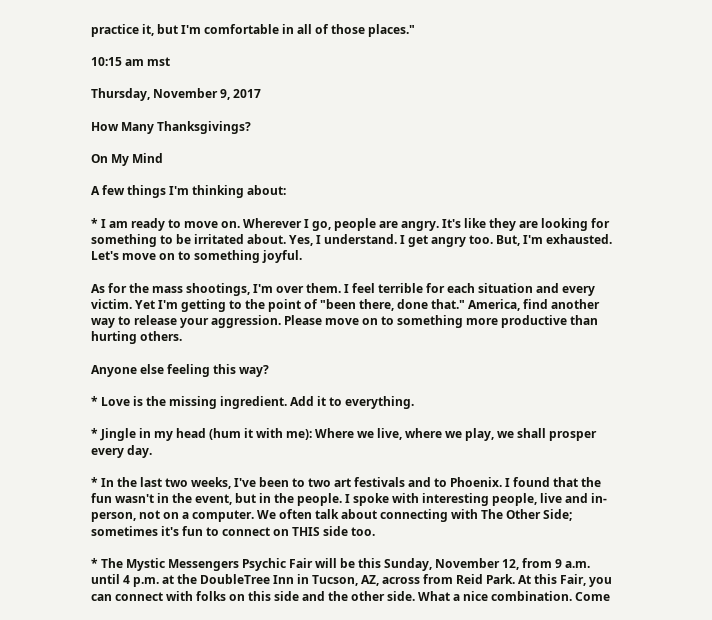practice it, but I'm comfortable in all of those places."

10:15 am mst

Thursday, November 9, 2017

How Many Thanksgivings?

On My Mind

A few things I'm thinking about:

* I am ready to move on. Wherever I go, people are angry. It's like they are looking for something to be irritated about. Yes, I understand. I get angry too. But, I'm exhausted. Let's move on to something joyful.

As for the mass shootings, I'm over them. I feel terrible for each situation and every victim. Yet I'm getting to the point of "been there, done that." America, find another way to release your aggression. Please move on to something more productive than hurting others.

Anyone else feeling this way?

* Love is the missing ingredient. Add it to everything.

* Jingle in my head (hum it with me): Where we live, where we play, we shall prosper every day.

* In the last two weeks, I've been to two art festivals and to Phoenix. I found that the fun wasn't in the event, but in the people. I spoke with interesting people, live and in-person, not on a computer. We often talk about connecting with The Other Side; sometimes it's fun to connect on THIS side too.

* The Mystic Messengers Psychic Fair will be this Sunday, November 12, from 9 a.m. until 4 p.m. at the DoubleTree Inn in Tucson, AZ, across from Reid Park. At this Fair, you can connect with folks on this side and the other side. What a nice combination. Come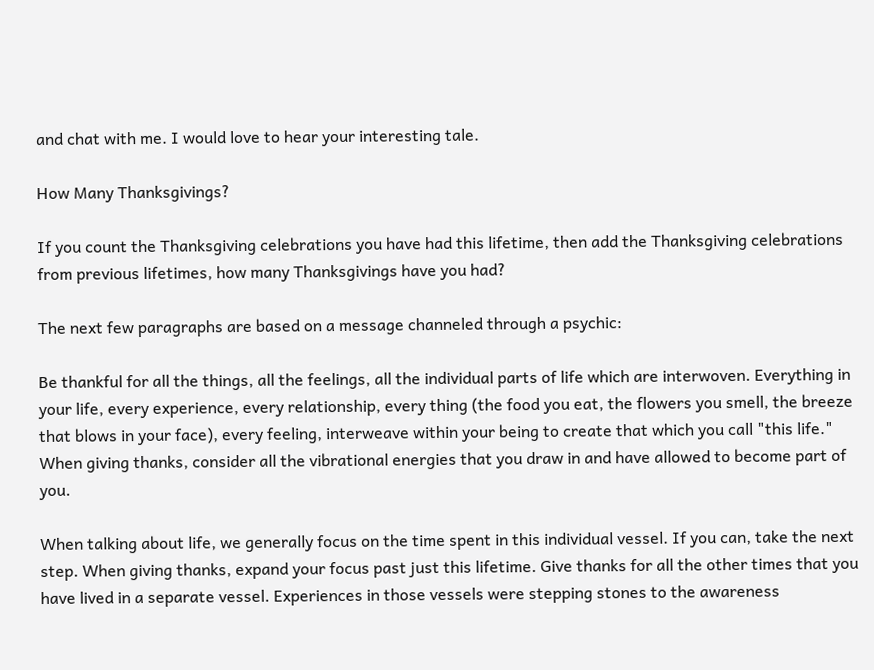and chat with me. I would love to hear your interesting tale.

How Many Thanksgivings?

If you count the Thanksgiving celebrations you have had this lifetime, then add the Thanksgiving celebrations from previous lifetimes, how many Thanksgivings have you had?

The next few paragraphs are based on a message channeled through a psychic:

Be thankful for all the things, all the feelings, all the individual parts of life which are interwoven. Everything in your life, every experience, every relationship, every thing (the food you eat, the flowers you smell, the breeze that blows in your face), every feeling, interweave within your being to create that which you call "this life." When giving thanks, consider all the vibrational energies that you draw in and have allowed to become part of you.

When talking about life, we generally focus on the time spent in this individual vessel. If you can, take the next step. When giving thanks, expand your focus past just this lifetime. Give thanks for all the other times that you have lived in a separate vessel. Experiences in those vessels were stepping stones to the awareness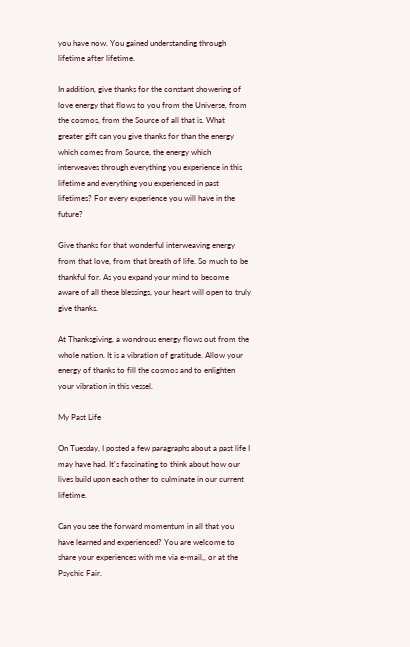you have now. You gained understanding through lifetime after lifetime.

In addition, give thanks for the constant showering of love energy that flows to you from the Universe, from the cosmos, from the Source of all that is. What greater gift can you give thanks for than the energy which comes from Source, the energy which interweaves through everything you experience in this lifetime and everything you experienced in past lifetimes? For every experience you will have in the future?

Give thanks for that wonderful interweaving energy from that love, from that breath of life. So much to be thankful for. As you expand your mind to become aware of all these blessings, your heart will open to truly give thanks.

At Thanksgiving, a wondrous energy flows out from the whole nation. It is a vibration of gratitude. Allow your energy of thanks to fill the cosmos and to enlighten your vibration in this vessel.

My Past Life

On Tuesday, I posted a few paragraphs about a past life I may have had. It's fascinating to think about how our lives build upon each other to culminate in our current lifetime.

Can you see the forward momentum in all that you have learned and experienced? You are welcome to share your experiences with me via e-mail,, or at the Psychic Fair.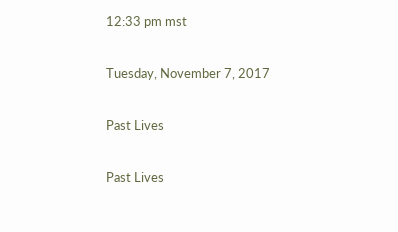12:33 pm mst

Tuesday, November 7, 2017

Past Lives

Past Lives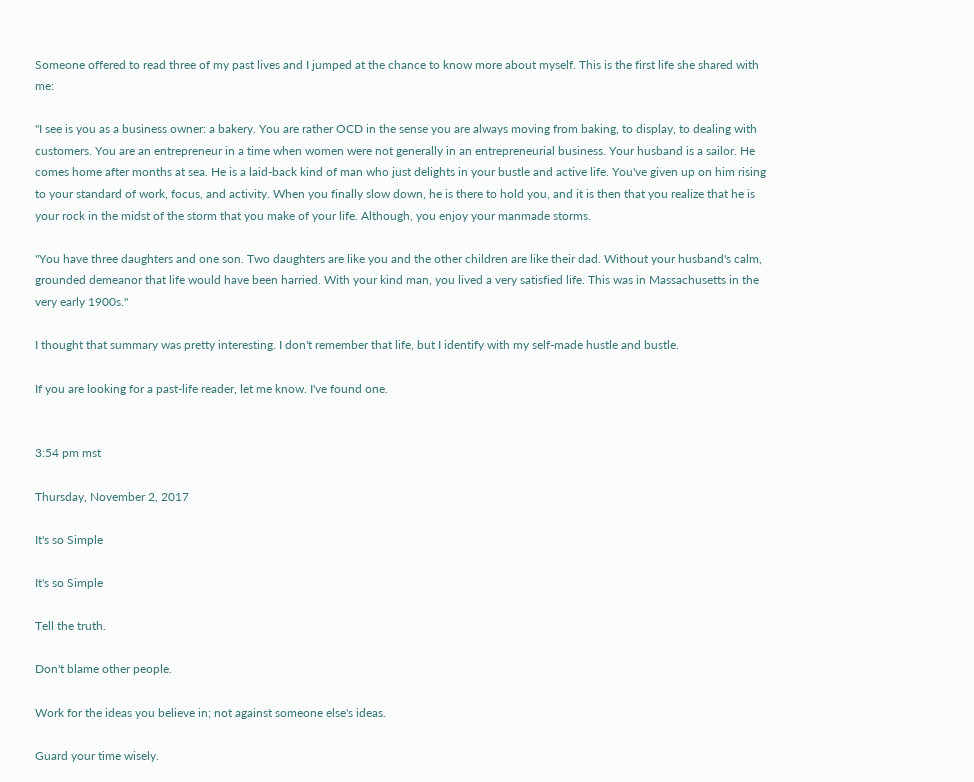Someone offered to read three of my past lives and I jumped at the chance to know more about myself. This is the first life she shared with me:

"I see is you as a business owner: a bakery. You are rather OCD in the sense you are always moving from baking, to display, to dealing with customers. You are an entrepreneur in a time when women were not generally in an entrepreneurial business. Your husband is a sailor. He comes home after months at sea. He is a laid-back kind of man who just delights in your bustle and active life. You've given up on him rising to your standard of work, focus, and activity. When you finally slow down, he is there to hold you, and it is then that you realize that he is your rock in the midst of the storm that you make of your life. Although, you enjoy your manmade storms.

"You have three daughters and one son. Two daughters are like you and the other children are like their dad. Without your husband's calm, grounded demeanor that life would have been harried. With your kind man, you lived a very satisfied life. This was in Massachusetts in the very early 1900s."

I thought that summary was pretty interesting. I don't remember that life, but I identify with my self-made hustle and bustle.

If you are looking for a past-life reader, let me know. I've found one.


3:54 pm mst

Thursday, November 2, 2017

It's so Simple

It's so Simple

Tell the truth.

Don't blame other people.

Work for the ideas you believe in; not against someone else's ideas.

Guard your time wisely.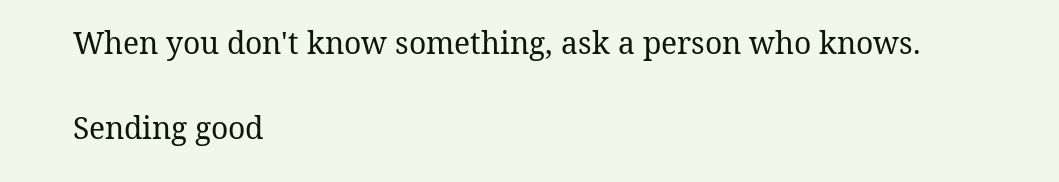When you don't know something, ask a person who knows.

Sending good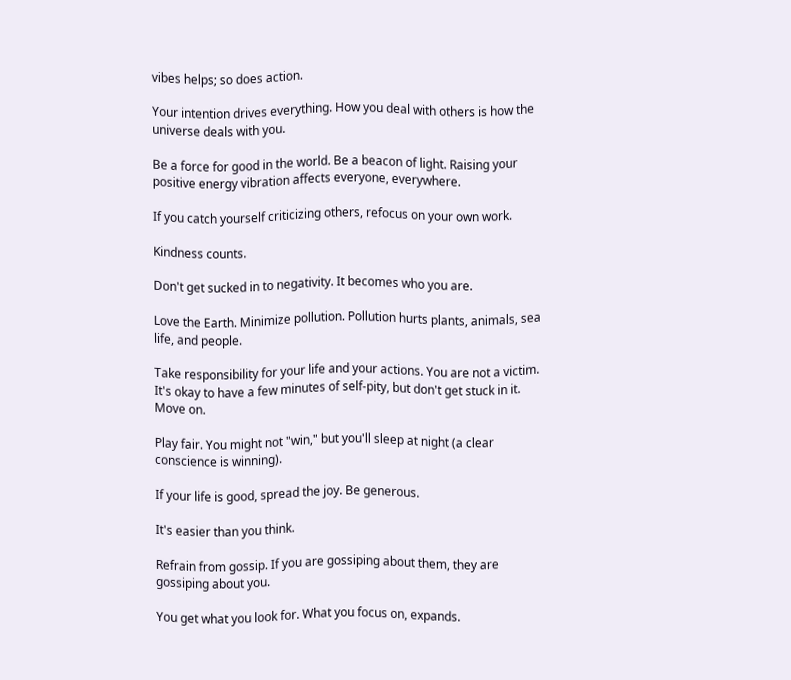vibes helps; so does action.

Your intention drives everything. How you deal with others is how the universe deals with you.

Be a force for good in the world. Be a beacon of light. Raising your positive energy vibration affects everyone, everywhere.

If you catch yourself criticizing others, refocus on your own work.

Kindness counts.

Don't get sucked in to negativity. It becomes who you are.

Love the Earth. Minimize pollution. Pollution hurts plants, animals, sea life, and people.

Take responsibility for your life and your actions. You are not a victim. It's okay to have a few minutes of self-pity, but don't get stuck in it. Move on.

Play fair. You might not "win," but you'll sleep at night (a clear conscience is winning).

If your life is good, spread the joy. Be generous.

It's easier than you think.

Refrain from gossip. If you are gossiping about them, they are gossiping about you.

You get what you look for. What you focus on, expands.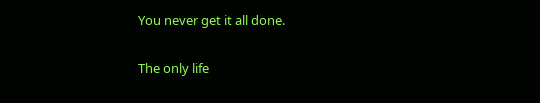You never get it all done.

The only life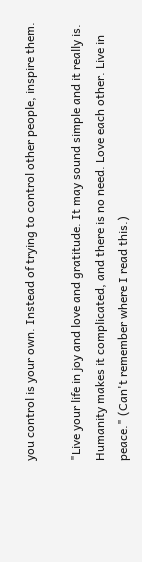you control is your own. Instead of trying to control other people, inspire them.

"Live your life in joy and love and gratitude. It may sound simple and it really is. Humanity makes it complicated, and there is no need. Love each other. Live in peace." (Can't remember where I read this.)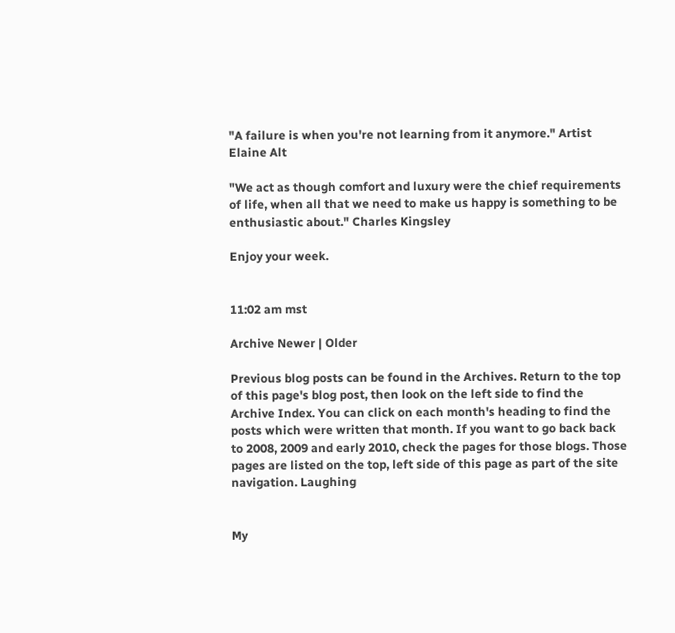"A failure is when you're not learning from it anymore." Artist Elaine Alt

"We act as though comfort and luxury were the chief requirements of life, when all that we need to make us happy is something to be enthusiastic about." Charles Kingsley

Enjoy your week.


11:02 am mst

Archive Newer | Older

Previous blog posts can be found in the Archives. Return to the top of this page's blog post, then look on the left side to find the Archive Index. You can click on each month's heading to find the posts which were written that month. If you want to go back back to 2008, 2009 and early 2010, check the pages for those blogs. Those pages are listed on the top, left side of this page as part of the site navigation. Laughing


My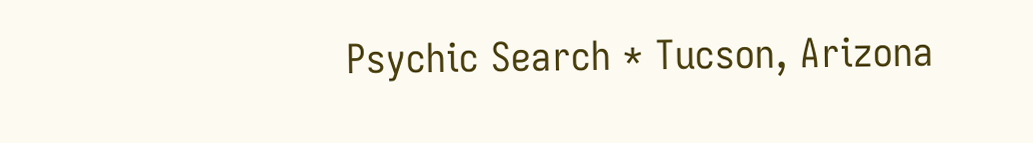Psychic Search * Tucson, Arizona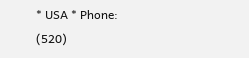* USA * Phone: (520)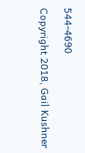544-4690

Copyright 2018, Gail Kushner